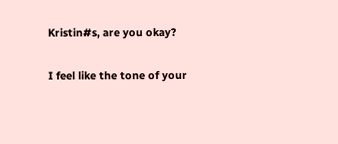Kristin#s, are you okay?

I feel like the tone of your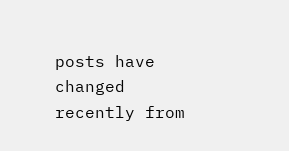posts have changed recently from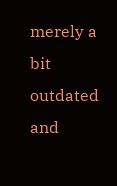merely a bit outdated and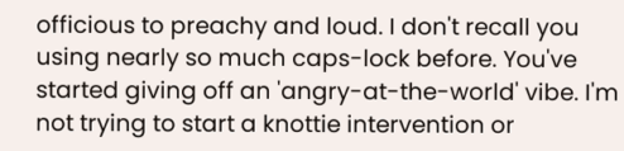officious to preachy and loud. I don't recall you using nearly so much caps-lock before. You've started giving off an 'angry-at-the-world' vibe. I'm not trying to start a knottie intervention or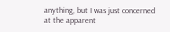anything, but I was just concerned at the apparent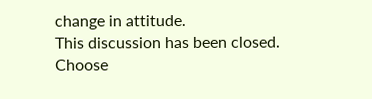change in attitude.
This discussion has been closed.
Choose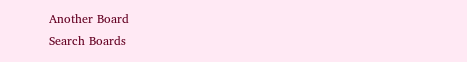Another Board
Search Boards